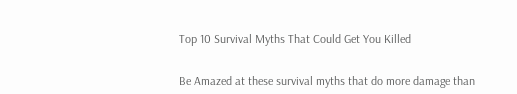Top 10 Survival Myths That Could Get You Killed


Be Amazed at these survival myths that do more damage than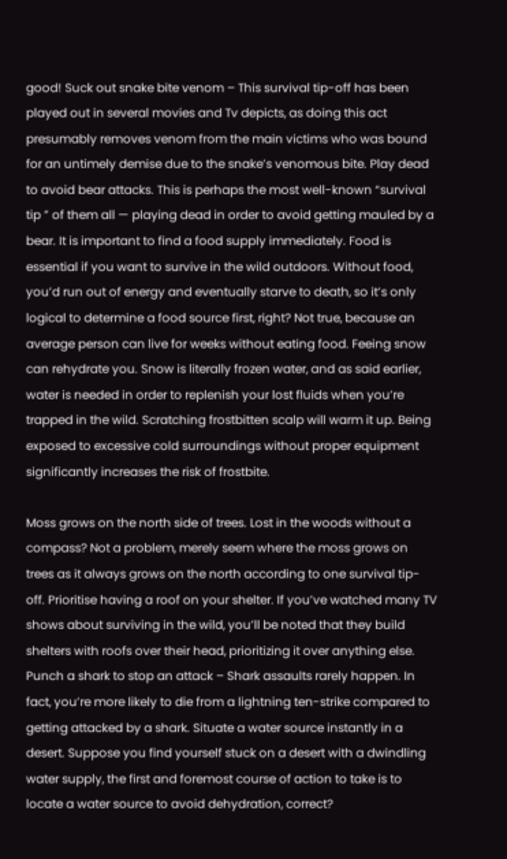good! Suck out snake bite venom – This survival tip-off has been played out in several movies and Tv depicts, as doing this act presumably removes venom from the main victims who was bound for an untimely demise due to the snake’s venomous bite. Play dead to avoid bear attacks. This is perhaps the most well-known “survival tip ” of them all — playing dead in order to avoid getting mauled by a bear. It is important to find a food supply immediately. Food is essential if you want to survive in the wild outdoors. Without food, you’d run out of energy and eventually starve to death, so it’s only logical to determine a food source first, right? Not true, because an average person can live for weeks without eating food. Feeing snow can rehydrate you. Snow is literally frozen water, and as said earlier, water is needed in order to replenish your lost fluids when you’re trapped in the wild. Scratching frostbitten scalp will warm it up. Being exposed to excessive cold surroundings without proper equipment significantly increases the risk of frostbite.

Moss grows on the north side of trees. Lost in the woods without a compass? Not a problem, merely seem where the moss grows on trees as it always grows on the north according to one survival tip-off. Prioritise having a roof on your shelter. If you’ve watched many TV shows about surviving in the wild, you’ll be noted that they build shelters with roofs over their head, prioritizing it over anything else. Punch a shark to stop an attack – Shark assaults rarely happen. In fact, you’re more likely to die from a lightning ten-strike compared to getting attacked by a shark. Situate a water source instantly in a desert. Suppose you find yourself stuck on a desert with a dwindling water supply, the first and foremost course of action to take is to locate a water source to avoid dehydration, correct?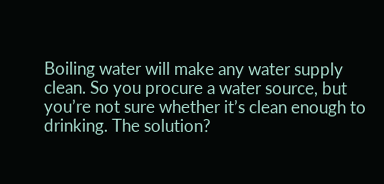Boiling water will make any water supply clean. So you procure a water source, but you’re not sure whether it’s clean enough to drinking. The solution?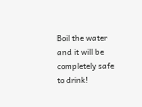Boil the water and it will be completely safe to drink!